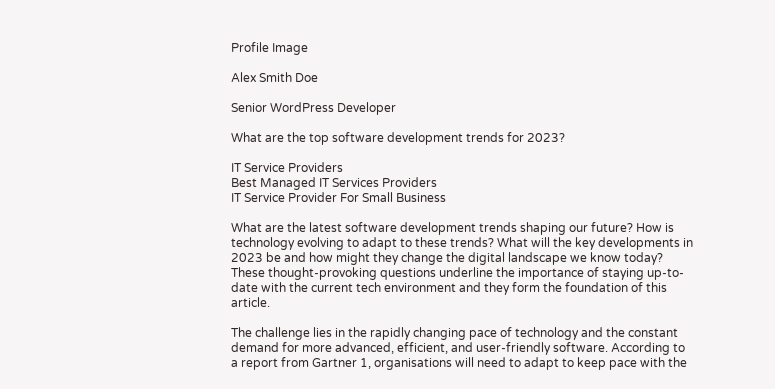Profile Image

Alex Smith Doe

Senior WordPress Developer

What are the top software development trends for 2023?

IT Service Providers
Best Managed IT Services Providers
IT Service Provider For Small Business

What are the latest software development trends shaping our future? How is technology evolving to adapt to these trends? What will the key developments in 2023 be and how might they change the digital landscape we know today? These thought-provoking questions underline the importance of staying up-to-date with the current tech environment and they form the foundation of this article.

The challenge lies in the rapidly changing pace of technology and the constant demand for more advanced, efficient, and user-friendly software. According to a report from Gartner 1, organisations will need to adapt to keep pace with the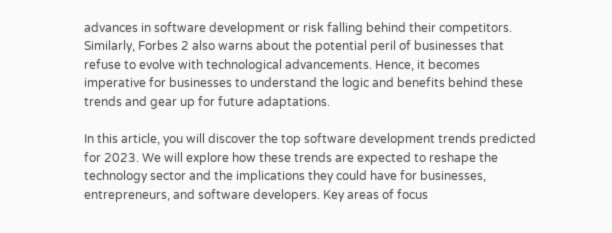advances in software development or risk falling behind their competitors. Similarly, Forbes 2 also warns about the potential peril of businesses that refuse to evolve with technological advancements. Hence, it becomes imperative for businesses to understand the logic and benefits behind these trends and gear up for future adaptations.

In this article, you will discover the top software development trends predicted for 2023. We will explore how these trends are expected to reshape the technology sector and the implications they could have for businesses, entrepreneurs, and software developers. Key areas of focus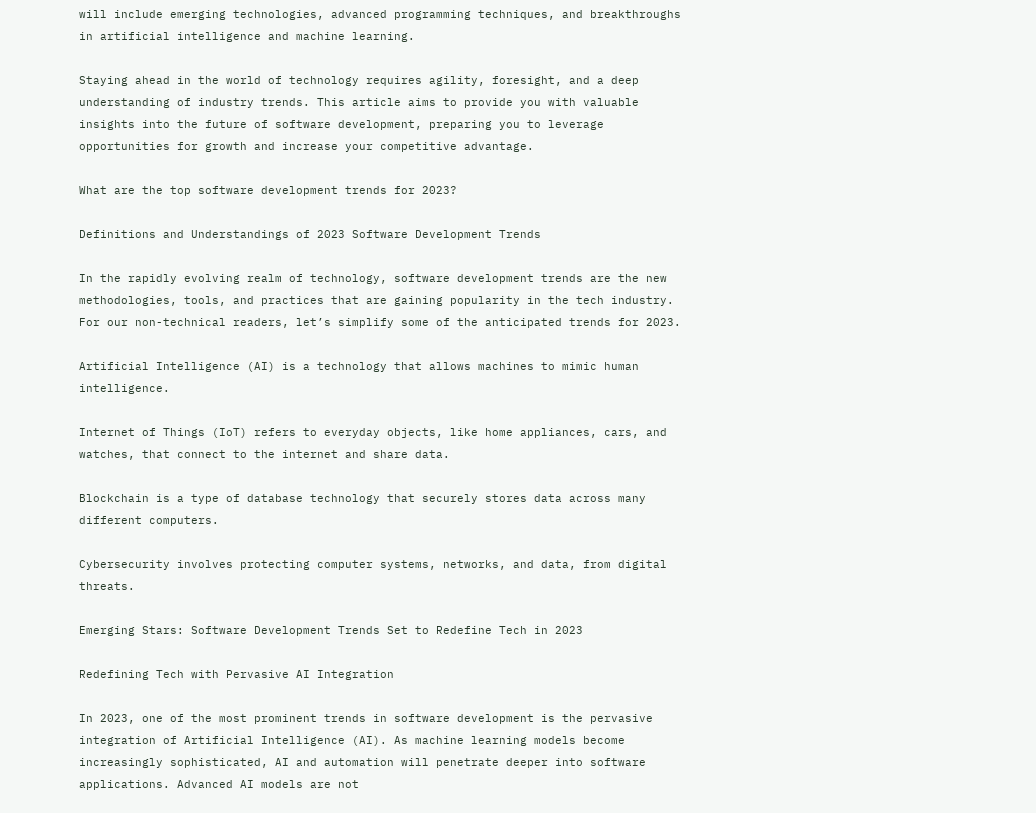will include emerging technologies, advanced programming techniques, and breakthroughs in artificial intelligence and machine learning.

Staying ahead in the world of technology requires agility, foresight, and a deep understanding of industry trends. This article aims to provide you with valuable insights into the future of software development, preparing you to leverage opportunities for growth and increase your competitive advantage.

What are the top software development trends for 2023?

Definitions and Understandings of 2023 Software Development Trends

In the rapidly evolving realm of technology, software development trends are the new methodologies, tools, and practices that are gaining popularity in the tech industry. For our non-technical readers, let’s simplify some of the anticipated trends for 2023.

Artificial Intelligence (AI) is a technology that allows machines to mimic human intelligence.

Internet of Things (IoT) refers to everyday objects, like home appliances, cars, and watches, that connect to the internet and share data.

Blockchain is a type of database technology that securely stores data across many different computers.

Cybersecurity involves protecting computer systems, networks, and data, from digital threats.

Emerging Stars: Software Development Trends Set to Redefine Tech in 2023

Redefining Tech with Pervasive AI Integration

In 2023, one of the most prominent trends in software development is the pervasive integration of Artificial Intelligence (AI). As machine learning models become increasingly sophisticated, AI and automation will penetrate deeper into software applications. Advanced AI models are not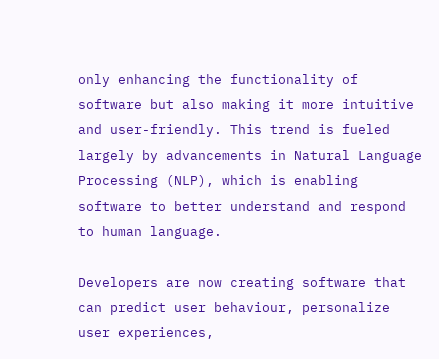only enhancing the functionality of software but also making it more intuitive and user-friendly. This trend is fueled largely by advancements in Natural Language Processing (NLP), which is enabling software to better understand and respond to human language.

Developers are now creating software that can predict user behaviour, personalize user experiences,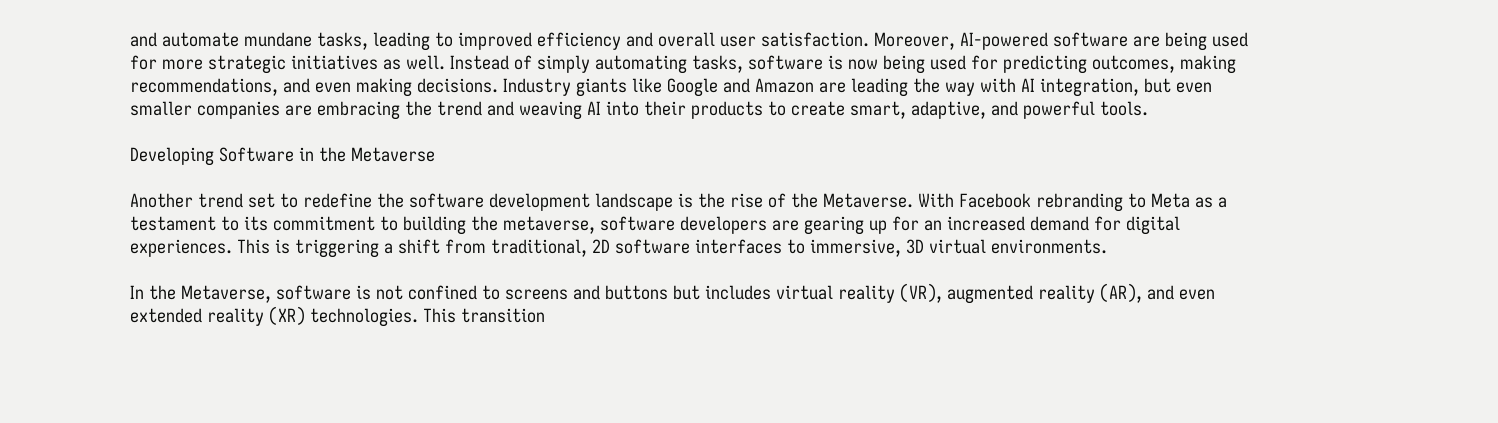and automate mundane tasks, leading to improved efficiency and overall user satisfaction. Moreover, AI-powered software are being used for more strategic initiatives as well. Instead of simply automating tasks, software is now being used for predicting outcomes, making recommendations, and even making decisions. Industry giants like Google and Amazon are leading the way with AI integration, but even smaller companies are embracing the trend and weaving AI into their products to create smart, adaptive, and powerful tools.

Developing Software in the Metaverse

Another trend set to redefine the software development landscape is the rise of the Metaverse. With Facebook rebranding to Meta as a testament to its commitment to building the metaverse, software developers are gearing up for an increased demand for digital experiences. This is triggering a shift from traditional, 2D software interfaces to immersive, 3D virtual environments.

In the Metaverse, software is not confined to screens and buttons but includes virtual reality (VR), augmented reality (AR), and even extended reality (XR) technologies. This transition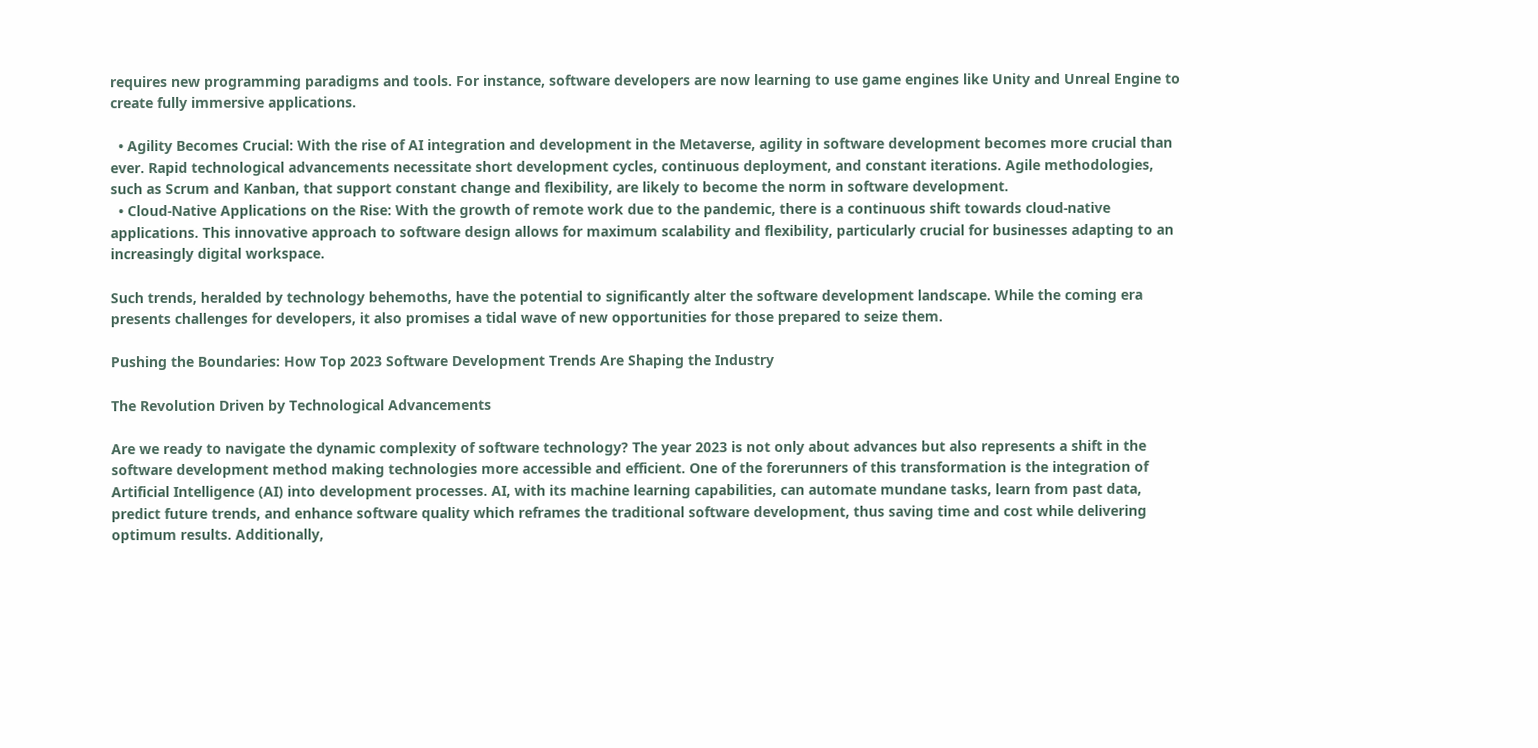requires new programming paradigms and tools. For instance, software developers are now learning to use game engines like Unity and Unreal Engine to create fully immersive applications.

  • Agility Becomes Crucial: With the rise of AI integration and development in the Metaverse, agility in software development becomes more crucial than ever. Rapid technological advancements necessitate short development cycles, continuous deployment, and constant iterations. Agile methodologies, such as Scrum and Kanban, that support constant change and flexibility, are likely to become the norm in software development.
  • Cloud-Native Applications on the Rise: With the growth of remote work due to the pandemic, there is a continuous shift towards cloud-native applications. This innovative approach to software design allows for maximum scalability and flexibility, particularly crucial for businesses adapting to an increasingly digital workspace.

Such trends, heralded by technology behemoths, have the potential to significantly alter the software development landscape. While the coming era presents challenges for developers, it also promises a tidal wave of new opportunities for those prepared to seize them.

Pushing the Boundaries: How Top 2023 Software Development Trends Are Shaping the Industry

The Revolution Driven by Technological Advancements

Are we ready to navigate the dynamic complexity of software technology? The year 2023 is not only about advances but also represents a shift in the software development method making technologies more accessible and efficient. One of the forerunners of this transformation is the integration of Artificial Intelligence (AI) into development processes. AI, with its machine learning capabilities, can automate mundane tasks, learn from past data, predict future trends, and enhance software quality which reframes the traditional software development, thus saving time and cost while delivering optimum results. Additionally,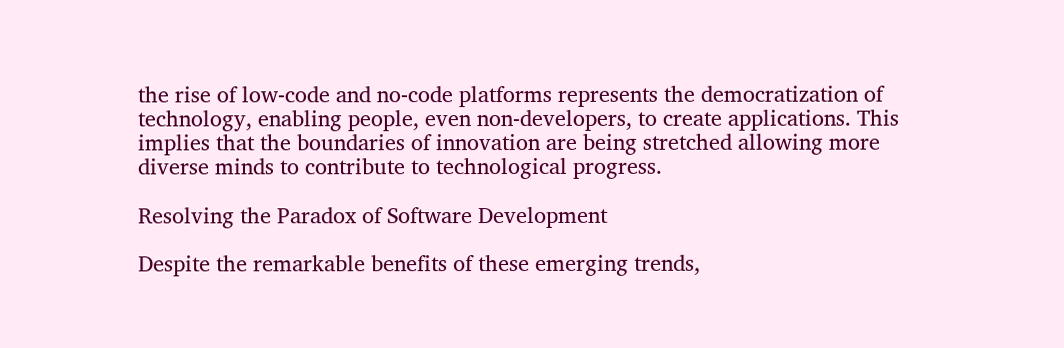the rise of low-code and no-code platforms represents the democratization of technology, enabling people, even non-developers, to create applications. This implies that the boundaries of innovation are being stretched allowing more diverse minds to contribute to technological progress.

Resolving the Paradox of Software Development

Despite the remarkable benefits of these emerging trends,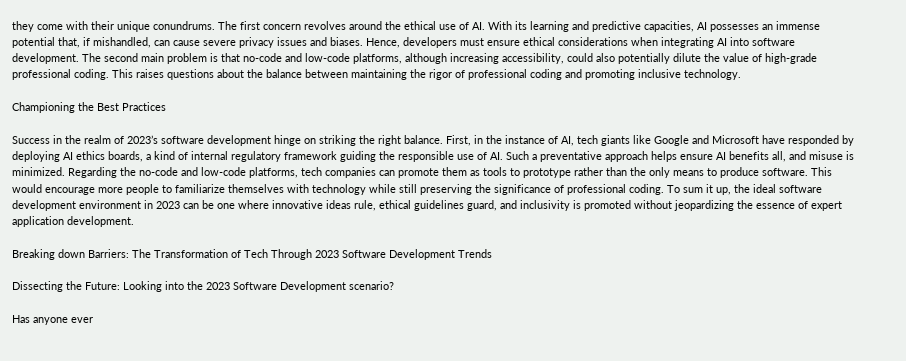they come with their unique conundrums. The first concern revolves around the ethical use of AI. With its learning and predictive capacities, AI possesses an immense potential that, if mishandled, can cause severe privacy issues and biases. Hence, developers must ensure ethical considerations when integrating AI into software development. The second main problem is that no-code and low-code platforms, although increasing accessibility, could also potentially dilute the value of high-grade professional coding. This raises questions about the balance between maintaining the rigor of professional coding and promoting inclusive technology.

Championing the Best Practices

Success in the realm of 2023’s software development hinge on striking the right balance. First, in the instance of AI, tech giants like Google and Microsoft have responded by deploying AI ethics boards, a kind of internal regulatory framework guiding the responsible use of AI. Such a preventative approach helps ensure AI benefits all, and misuse is minimized. Regarding the no-code and low-code platforms, tech companies can promote them as tools to prototype rather than the only means to produce software. This would encourage more people to familiarize themselves with technology while still preserving the significance of professional coding. To sum it up, the ideal software development environment in 2023 can be one where innovative ideas rule, ethical guidelines guard, and inclusivity is promoted without jeopardizing the essence of expert application development.

Breaking down Barriers: The Transformation of Tech Through 2023 Software Development Trends

Dissecting the Future: Looking into the 2023 Software Development scenario?

Has anyone ever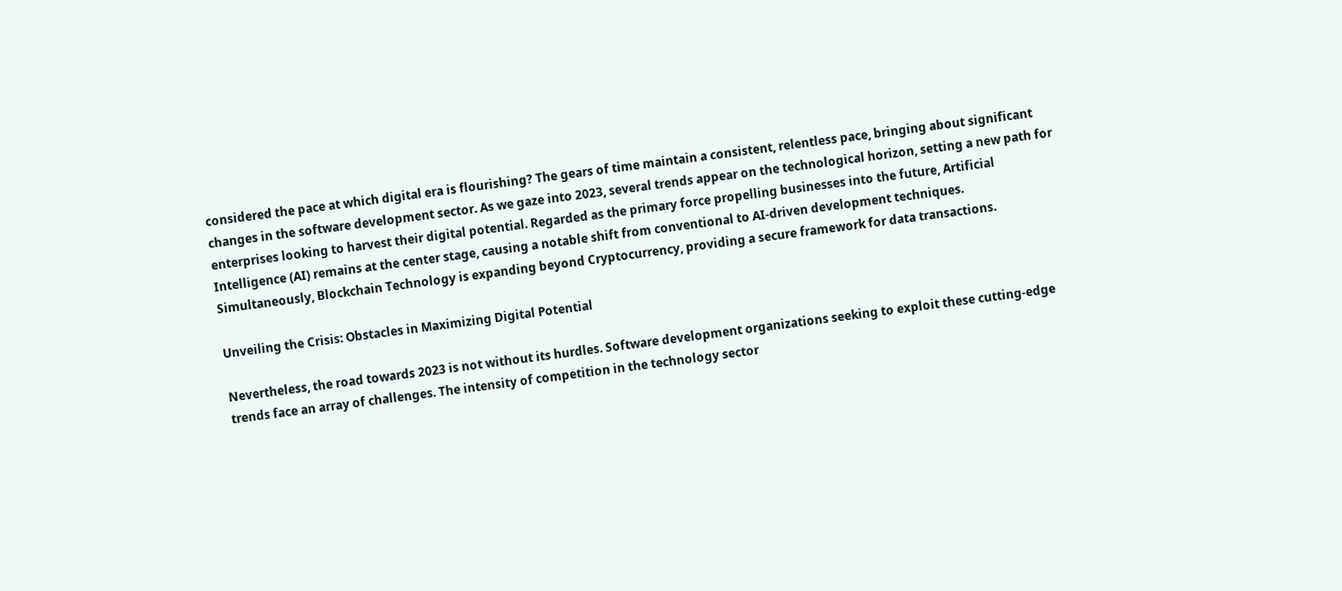considered the pace at which digital era is flourishing? The gears of time maintain a consistent, relentless pace, bringing about significant changes in the software development sector. As we gaze into 2023, several trends appear on the technological horizon, setting a new path for enterprises looking to harvest their digital potential. Regarded as the primary force propelling businesses into the future, Artificial Intelligence (AI) remains at the center stage, causing a notable shift from conventional to AI-driven development techniques. Simultaneously, Blockchain Technology is expanding beyond Cryptocurrency, providing a secure framework for data transactions.

Unveiling the Crisis: Obstacles in Maximizing Digital Potential

Nevertheless, the road towards 2023 is not without its hurdles. Software development organizations seeking to exploit these cutting-edge trends face an array of challenges. The intensity of competition in the technology sector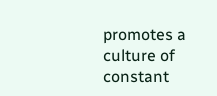promotes a culture of constant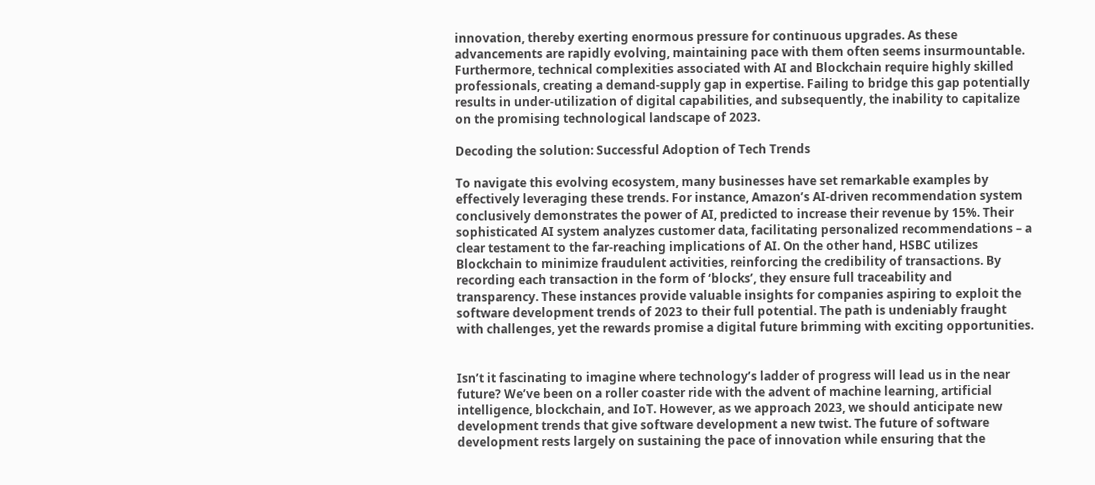innovation, thereby exerting enormous pressure for continuous upgrades. As these advancements are rapidly evolving, maintaining pace with them often seems insurmountable. Furthermore, technical complexities associated with AI and Blockchain require highly skilled professionals, creating a demand-supply gap in expertise. Failing to bridge this gap potentially results in under-utilization of digital capabilities, and subsequently, the inability to capitalize on the promising technological landscape of 2023.

Decoding the solution: Successful Adoption of Tech Trends

To navigate this evolving ecosystem, many businesses have set remarkable examples by effectively leveraging these trends. For instance, Amazon’s AI-driven recommendation system conclusively demonstrates the power of AI, predicted to increase their revenue by 15%. Their sophisticated AI system analyzes customer data, facilitating personalized recommendations – a clear testament to the far-reaching implications of AI. On the other hand, HSBC utilizes Blockchain to minimize fraudulent activities, reinforcing the credibility of transactions. By recording each transaction in the form of ‘blocks’, they ensure full traceability and transparency. These instances provide valuable insights for companies aspiring to exploit the software development trends of 2023 to their full potential. The path is undeniably fraught with challenges, yet the rewards promise a digital future brimming with exciting opportunities.


Isn’t it fascinating to imagine where technology’s ladder of progress will lead us in the near future? We’ve been on a roller coaster ride with the advent of machine learning, artificial intelligence, blockchain, and IoT. However, as we approach 2023, we should anticipate new development trends that give software development a new twist. The future of software development rests largely on sustaining the pace of innovation while ensuring that the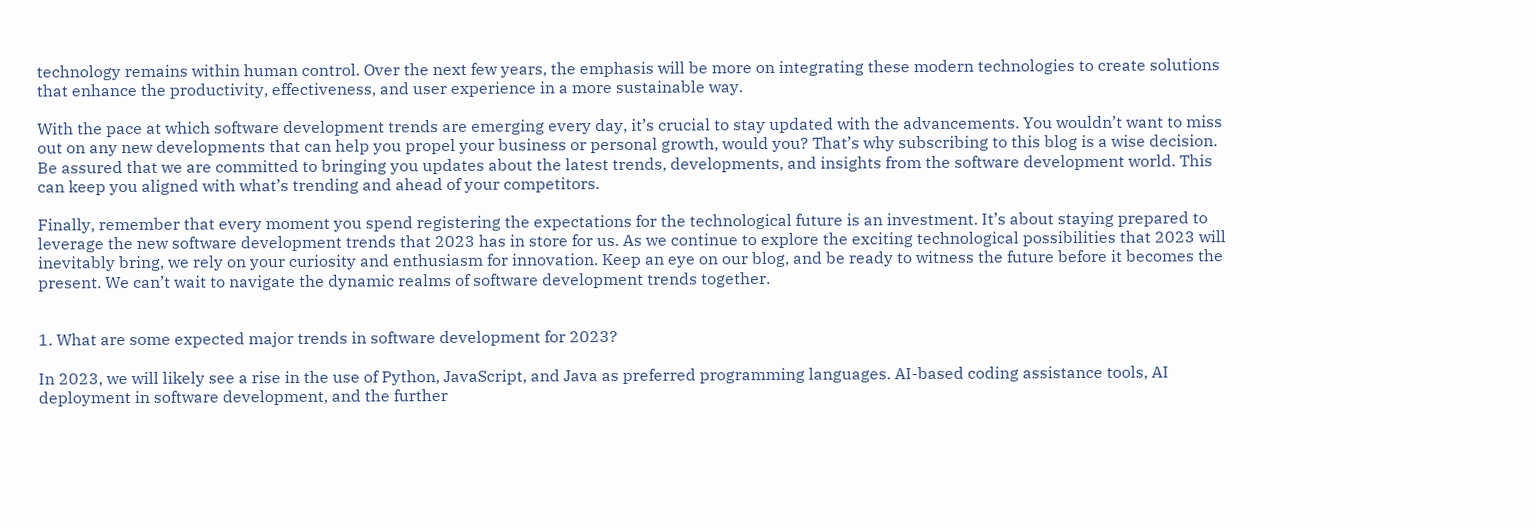technology remains within human control. Over the next few years, the emphasis will be more on integrating these modern technologies to create solutions that enhance the productivity, effectiveness, and user experience in a more sustainable way.

With the pace at which software development trends are emerging every day, it’s crucial to stay updated with the advancements. You wouldn’t want to miss out on any new developments that can help you propel your business or personal growth, would you? That’s why subscribing to this blog is a wise decision. Be assured that we are committed to bringing you updates about the latest trends, developments, and insights from the software development world. This can keep you aligned with what’s trending and ahead of your competitors.

Finally, remember that every moment you spend registering the expectations for the technological future is an investment. It’s about staying prepared to leverage the new software development trends that 2023 has in store for us. As we continue to explore the exciting technological possibilities that 2023 will inevitably bring, we rely on your curiosity and enthusiasm for innovation. Keep an eye on our blog, and be ready to witness the future before it becomes the present. We can’t wait to navigate the dynamic realms of software development trends together.


1. What are some expected major trends in software development for 2023?

In 2023, we will likely see a rise in the use of Python, JavaScript, and Java as preferred programming languages. AI-based coding assistance tools, AI deployment in software development, and the further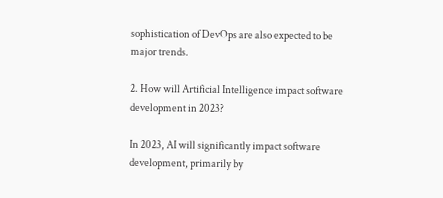sophistication of DevOps are also expected to be major trends.

2. How will Artificial Intelligence impact software development in 2023?

In 2023, AI will significantly impact software development, primarily by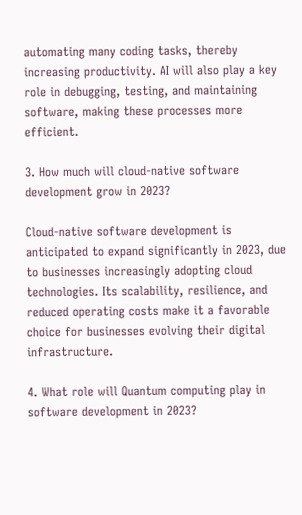automating many coding tasks, thereby increasing productivity. AI will also play a key role in debugging, testing, and maintaining software, making these processes more efficient.

3. How much will cloud-native software development grow in 2023?

Cloud-native software development is anticipated to expand significantly in 2023, due to businesses increasingly adopting cloud technologies. Its scalability, resilience, and reduced operating costs make it a favorable choice for businesses evolving their digital infrastructure.

4. What role will Quantum computing play in software development in 2023?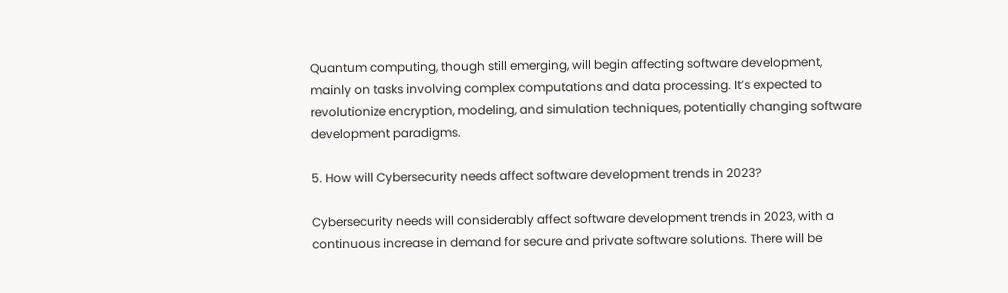Quantum computing, though still emerging, will begin affecting software development, mainly on tasks involving complex computations and data processing. It’s expected to revolutionize encryption, modeling, and simulation techniques, potentially changing software development paradigms.

5. How will Cybersecurity needs affect software development trends in 2023?

Cybersecurity needs will considerably affect software development trends in 2023, with a continuous increase in demand for secure and private software solutions. There will be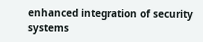enhanced integration of security systems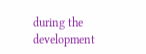during the development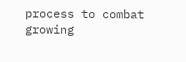process to combat growing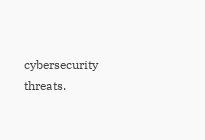cybersecurity threats.